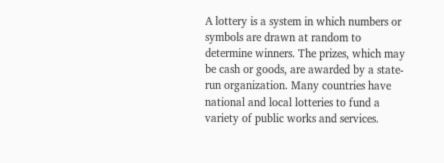A lottery is a system in which numbers or symbols are drawn at random to determine winners. The prizes, which may be cash or goods, are awarded by a state-run organization. Many countries have national and local lotteries to fund a variety of public works and services.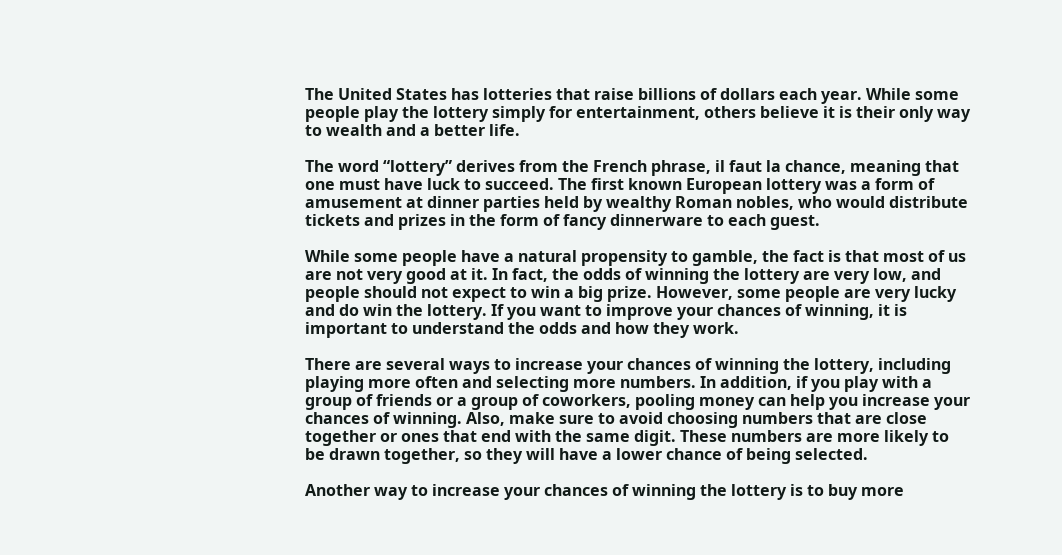The United States has lotteries that raise billions of dollars each year. While some people play the lottery simply for entertainment, others believe it is their only way to wealth and a better life.

The word “lottery” derives from the French phrase, il faut la chance, meaning that one must have luck to succeed. The first known European lottery was a form of amusement at dinner parties held by wealthy Roman nobles, who would distribute tickets and prizes in the form of fancy dinnerware to each guest.

While some people have a natural propensity to gamble, the fact is that most of us are not very good at it. In fact, the odds of winning the lottery are very low, and people should not expect to win a big prize. However, some people are very lucky and do win the lottery. If you want to improve your chances of winning, it is important to understand the odds and how they work.

There are several ways to increase your chances of winning the lottery, including playing more often and selecting more numbers. In addition, if you play with a group of friends or a group of coworkers, pooling money can help you increase your chances of winning. Also, make sure to avoid choosing numbers that are close together or ones that end with the same digit. These numbers are more likely to be drawn together, so they will have a lower chance of being selected.

Another way to increase your chances of winning the lottery is to buy more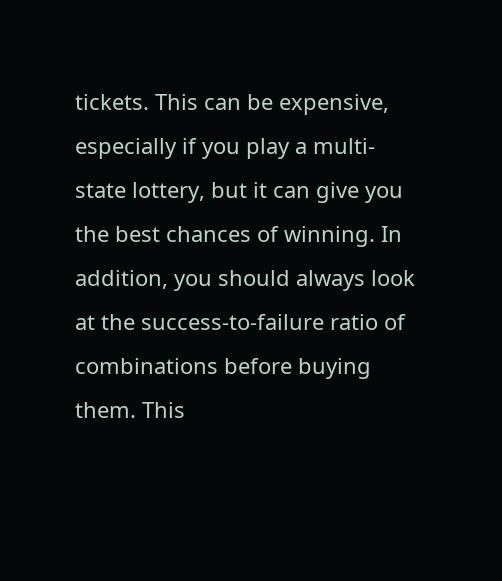tickets. This can be expensive, especially if you play a multi-state lottery, but it can give you the best chances of winning. In addition, you should always look at the success-to-failure ratio of combinations before buying them. This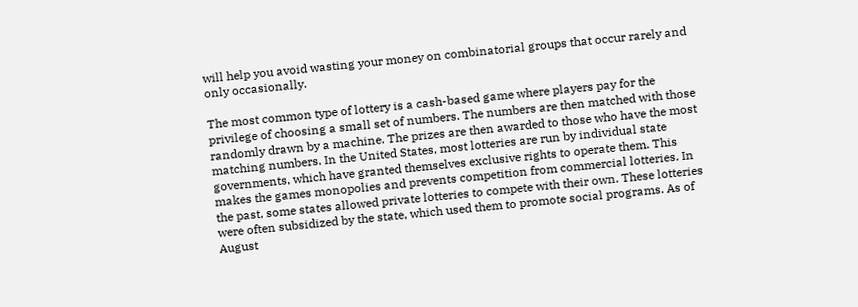will help you avoid wasting your money on combinatorial groups that occur rarely and only occasionally.

The most common type of lottery is a cash-based game where players pay for the privilege of choosing a small set of numbers. The numbers are then matched with those randomly drawn by a machine. The prizes are then awarded to those who have the most matching numbers. In the United States, most lotteries are run by individual state governments, which have granted themselves exclusive rights to operate them. This makes the games monopolies and prevents competition from commercial lotteries. In the past, some states allowed private lotteries to compete with their own. These lotteries were often subsidized by the state, which used them to promote social programs. As of August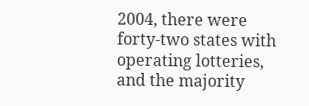2004, there were forty-two states with operating lotteries, and the majority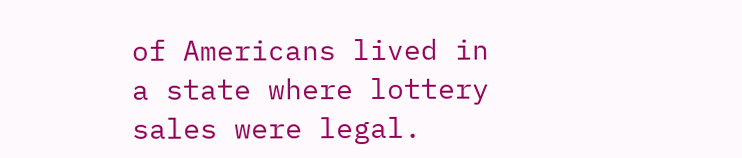of Americans lived in a state where lottery sales were legal.